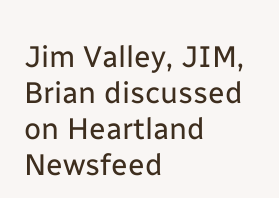Jim Valley, JIM, Brian discussed on Heartland Newsfeed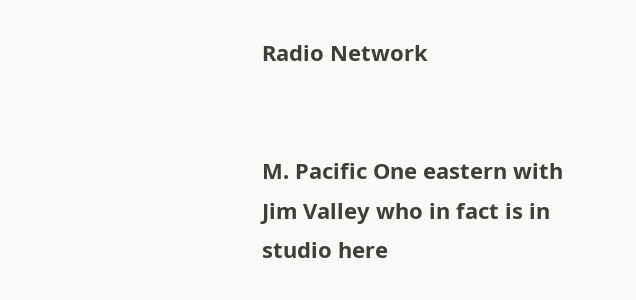Radio Network


M. Pacific One eastern with Jim Valley who in fact is in studio here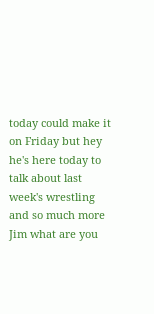today could make it on Friday but hey he's here today to talk about last week's wrestling and so much more Jim what are you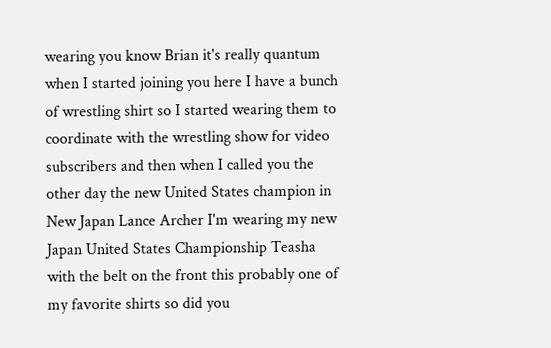wearing you know Brian it's really quantum when I started joining you here I have a bunch of wrestling shirt so I started wearing them to coordinate with the wrestling show for video subscribers and then when I called you the other day the new United States champion in New Japan Lance Archer I'm wearing my new Japan United States Championship Teasha with the belt on the front this probably one of my favorite shirts so did you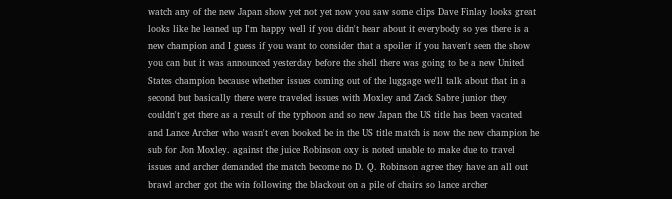watch any of the new Japan show yet not yet now you saw some clips Dave Finlay looks great looks like he leaned up I'm happy well if you didn't hear about it everybody so yes there is a new champion and I guess if you want to consider that a spoiler if you haven't seen the show you can but it was announced yesterday before the shell there was going to be a new United States champion because whether issues coming out of the luggage we'll talk about that in a second but basically there were traveled issues with Moxley and Zack Sabre junior they couldn't get there as a result of the typhoon and so new Japan the US title has been vacated and Lance Archer who wasn't even booked be in the US title match is now the new champion he sub for Jon Moxley. against the juice Robinson oxy is noted unable to make due to travel issues and archer demanded the match become no D. Q. Robinson agree they have an all out brawl archer got the win following the blackout on a pile of chairs so lance archer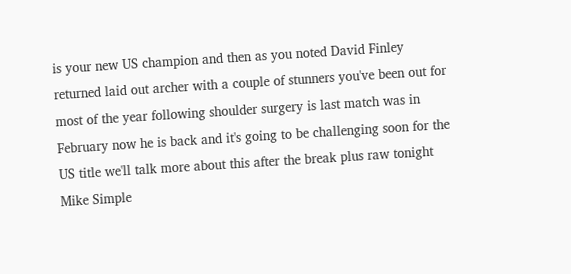is your new US champion and then as you noted David Finley returned laid out archer with a couple of stunners you've been out for most of the year following shoulder surgery is last match was in February now he is back and it's going to be challenging soon for the US title we'll talk more about this after the break plus raw tonight Mike Simple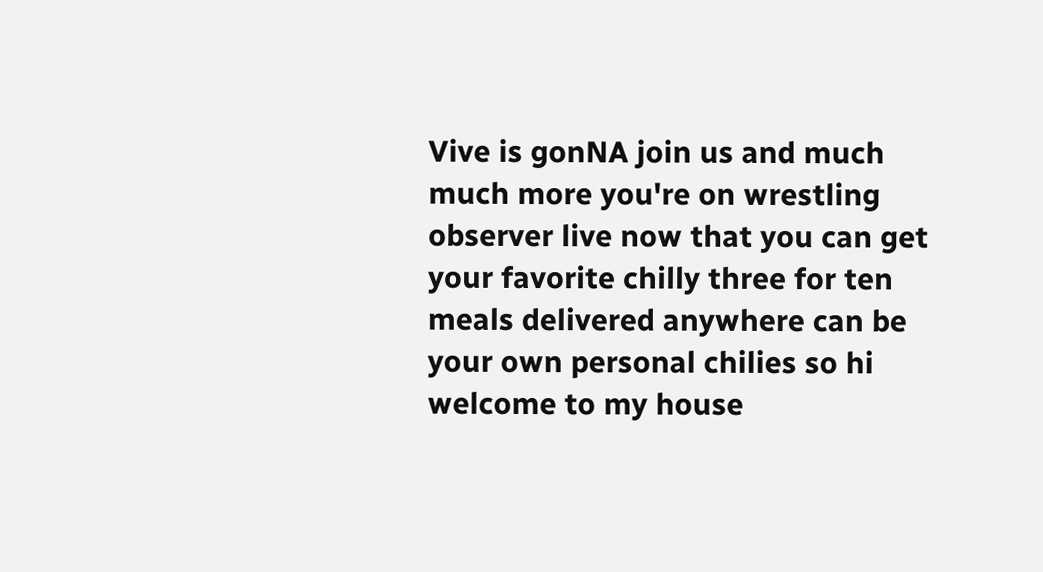Vive is gonNA join us and much much more you're on wrestling observer live now that you can get your favorite chilly three for ten meals delivered anywhere can be your own personal chilies so hi welcome to my house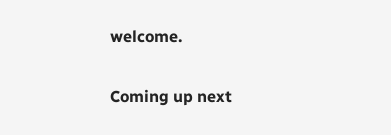welcome.

Coming up next